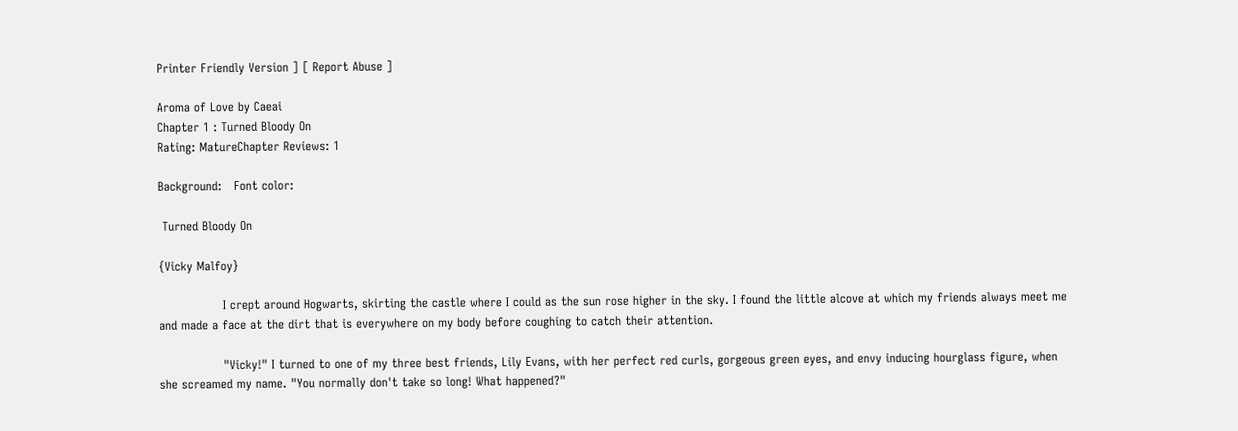Printer Friendly Version ] [ Report Abuse ]

Aroma of Love by Caeai
Chapter 1 : Turned Bloody On
Rating: MatureChapter Reviews: 1

Background:   Font color:

 Turned Bloody On

{Vicky Malfoy}

                I crept around Hogwarts, skirting the castle where I could as the sun rose higher in the sky. I found the little alcove at which my friends always meet me and made a face at the dirt that is everywhere on my body before coughing to catch their attention.

                "Vicky!" I turned to one of my three best friends, Lily Evans, with her perfect red curls, gorgeous green eyes, and envy inducing hourglass figure, when she screamed my name. "You normally don't take so long! What happened?"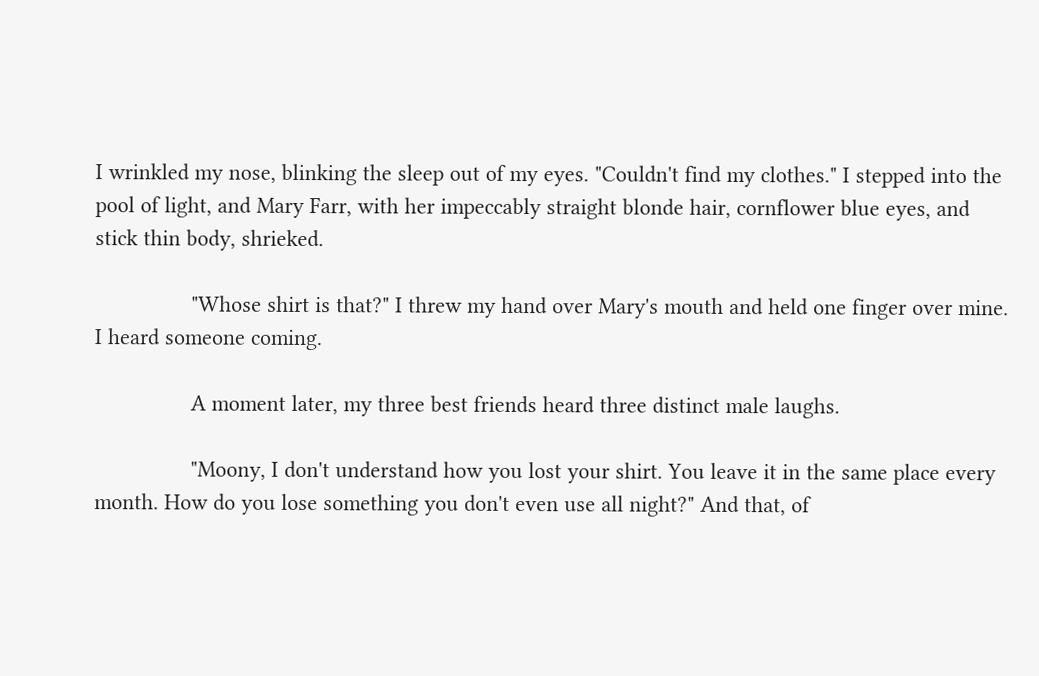I wrinkled my nose, blinking the sleep out of my eyes. "Couldn't find my clothes." I stepped into the pool of light, and Mary Farr, with her impeccably straight blonde hair, cornflower blue eyes, and stick thin body, shrieked.

                "Whose shirt is that?" I threw my hand over Mary's mouth and held one finger over mine. I heard someone coming.

                A moment later, my three best friends heard three distinct male laughs.

                "Moony, I don't understand how you lost your shirt. You leave it in the same place every month. How do you lose something you don't even use all night?" And that, of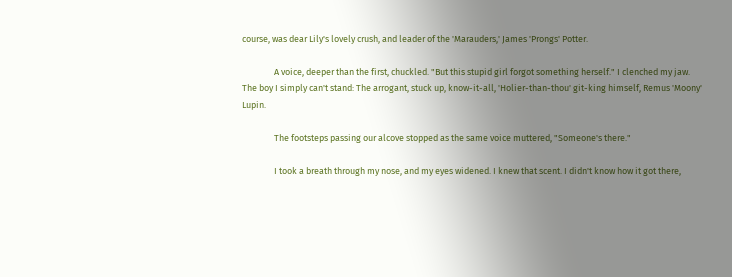course, was dear Lily's lovely crush, and leader of the 'Marauders,' James 'Prongs' Potter.

                A voice, deeper than the first, chuckled. "But this stupid girl forgot something herself." I clenched my jaw. The boy I simply can't stand: The arrogant, stuck up, know-it-all, 'Holier-than-thou' git-king himself, Remus 'Moony' Lupin.

                The footsteps passing our alcove stopped as the same voice muttered, "Someone's there."

                I took a breath through my nose, and my eyes widened. I knew that scent. I didn't know how it got there,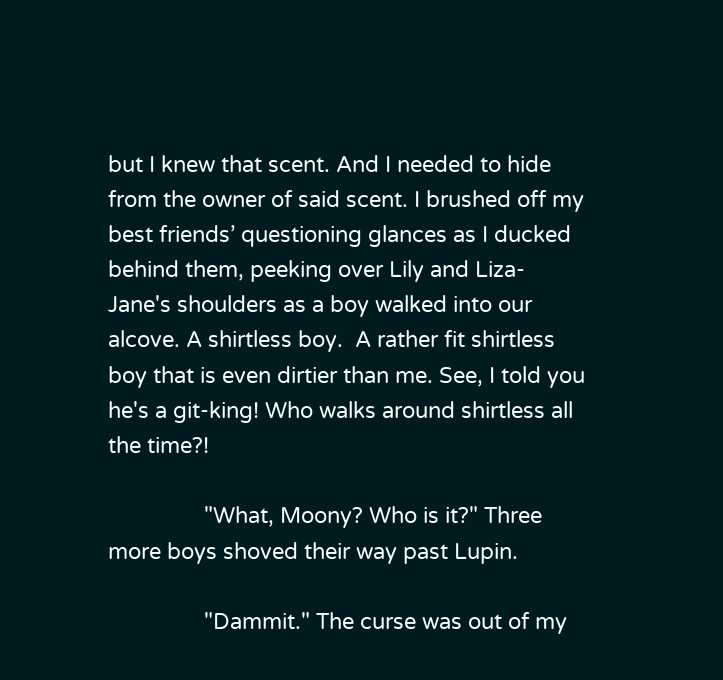but I knew that scent. And I needed to hide from the owner of said scent. I brushed off my best friends’ questioning glances as I ducked behind them, peeking over Lily and Liza-Jane's shoulders as a boy walked into our alcove. A shirtless boy.  A rather fit shirtless boy that is even dirtier than me. See, I told you he's a git-king! Who walks around shirtless all the time?!

                "What, Moony? Who is it?" Three more boys shoved their way past Lupin.

                "Dammit." The curse was out of my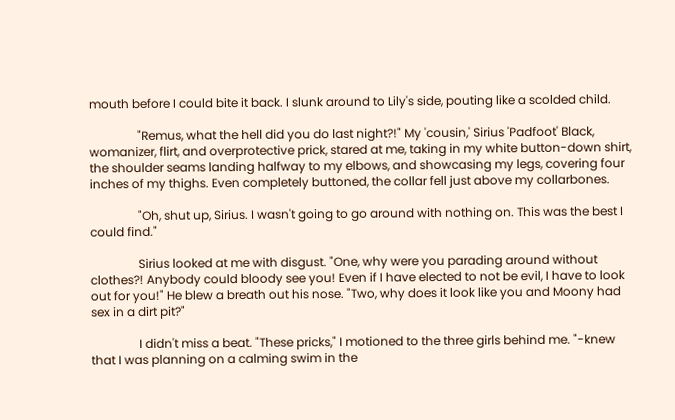mouth before I could bite it back. I slunk around to Lily's side, pouting like a scolded child.

                "Remus, what the hell did you do last night?!" My 'cousin,' Sirius 'Padfoot' Black, womanizer, flirt, and overprotective prick, stared at me, taking in my white button-down shirt, the shoulder seams landing halfway to my elbows, and showcasing my legs, covering four inches of my thighs. Even completely buttoned, the collar fell just above my collarbones.

                "Oh, shut up, Sirius. I wasn't going to go around with nothing on. This was the best I could find."

                Sirius looked at me with disgust. "One, why were you parading around without clothes?! Anybody could bloody see you! Even if I have elected to not be evil, I have to look out for you!" He blew a breath out his nose. "Two, why does it look like you and Moony had sex in a dirt pit?"

                I didn't miss a beat. "These pricks," I motioned to the three girls behind me. "-knew that I was planning on a calming swim in the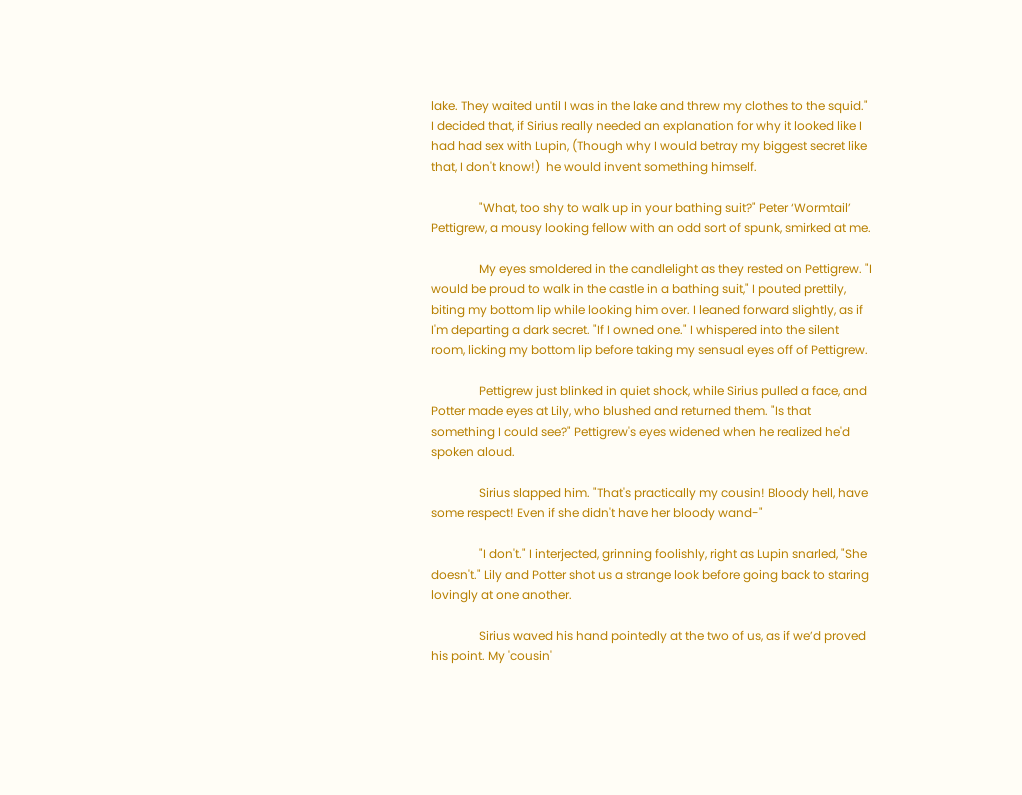lake. They waited until I was in the lake and threw my clothes to the squid." I decided that, if Sirius really needed an explanation for why it looked like I had had sex with Lupin, (Though why I would betray my biggest secret like that, I don't know!)  he would invent something himself.

                "What, too shy to walk up in your bathing suit?" Peter ‘Wormtail’ Pettigrew, a mousy looking fellow with an odd sort of spunk, smirked at me.

                My eyes smoldered in the candlelight as they rested on Pettigrew. "I would be proud to walk in the castle in a bathing suit," I pouted prettily, biting my bottom lip while looking him over. I leaned forward slightly, as if I'm departing a dark secret. "If I owned one." I whispered into the silent room, licking my bottom lip before taking my sensual eyes off of Pettigrew.

                Pettigrew just blinked in quiet shock, while Sirius pulled a face, and Potter made eyes at Lily, who blushed and returned them. "Is that something I could see?" Pettigrew's eyes widened when he realized he'd spoken aloud.

                Sirius slapped him. "That's practically my cousin! Bloody hell, have some respect! Even if she didn't have her bloody wand-"

                "I don't." I interjected, grinning foolishly, right as Lupin snarled, "She doesn't." Lily and Potter shot us a strange look before going back to staring lovingly at one another.

                Sirius waved his hand pointedly at the two of us, as if we’d proved his point. My 'cousin'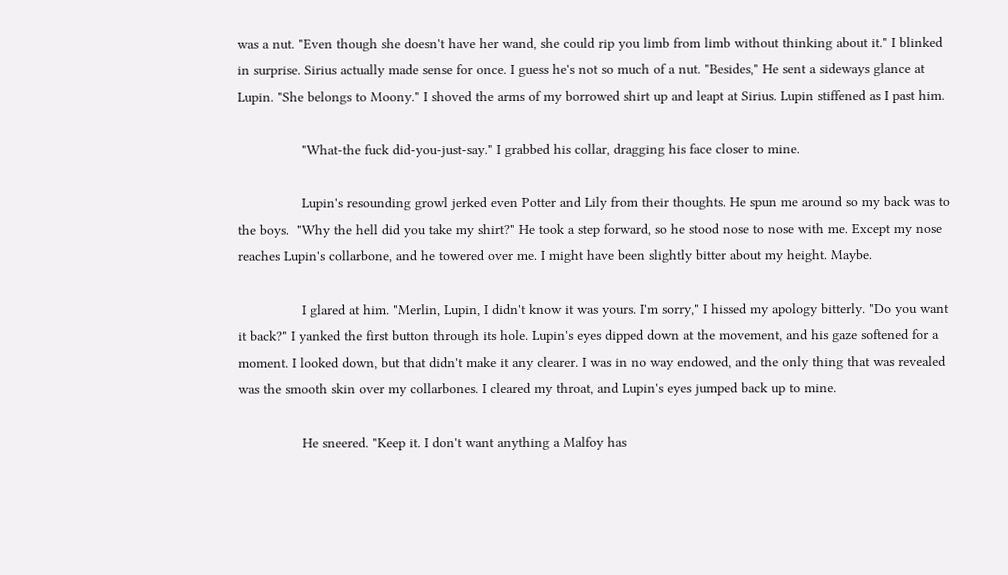was a nut. "Even though she doesn't have her wand, she could rip you limb from limb without thinking about it." I blinked in surprise. Sirius actually made sense for once. I guess he's not so much of a nut. "Besides," He sent a sideways glance at Lupin. "She belongs to Moony." I shoved the arms of my borrowed shirt up and leapt at Sirius. Lupin stiffened as I past him.

                "What-the fuck did-you-just-say." I grabbed his collar, dragging his face closer to mine.

                Lupin's resounding growl jerked even Potter and Lily from their thoughts. He spun me around so my back was to the boys.  "Why the hell did you take my shirt?" He took a step forward, so he stood nose to nose with me. Except my nose reaches Lupin's collarbone, and he towered over me. I might have been slightly bitter about my height. Maybe.

                I glared at him. "Merlin, Lupin, I didn't know it was yours. I'm sorry," I hissed my apology bitterly. "Do you want it back?" I yanked the first button through its hole. Lupin's eyes dipped down at the movement, and his gaze softened for a moment. I looked down, but that didn't make it any clearer. I was in no way endowed, and the only thing that was revealed was the smooth skin over my collarbones. I cleared my throat, and Lupin's eyes jumped back up to mine.

                He sneered. "Keep it. I don't want anything a Malfoy has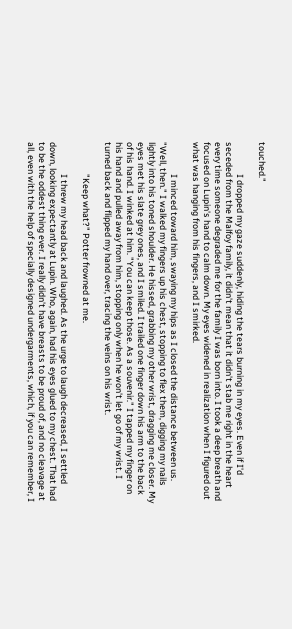touched."

                I dropped my gaze suddenly, hiding the tears burning in my eyes. Even if I'd seceded from the Malfoy family, it didn't mean that it didn't stab me right in the heart every time someone degraded me for the family I was born into. I took a deep breath and focused on Lupin's hand to calm down. My eyes widened in realization when I figured out what was hanging from his fingers, and I smirked.

                I minced toward him, swaying my hips as I closed the distance between us. "Well, then." I walked my fingers up his chest, stopping to flex them, digging my nails lightly into his toned shoulder. He hissed, grabbing my other wrist, dragging me closer. My eyes met his slate grey ones, and I smiled. I trailed one finger down his arm to the back of his hand. I winked at him. "You can keep those. As a souvenir." I tapped my finger on his hand and pulled away from him, stopping only when he won't let go of my wrist. I turned back and flipped my hand over, tracing the veins on his wrist.

                "Keep what?" Potter frowned at me.

                I threw my head back and laughed. As the urge to laugh decreased, I settled down, looking expectantly at Lupin. Who, again, had his eyes glued to my chest. That had to be the oddest thing ever. I really didn't have breasts to be proud of, and no cleavage at all, even with the help of specially designed undergarments, which, if you can remember, I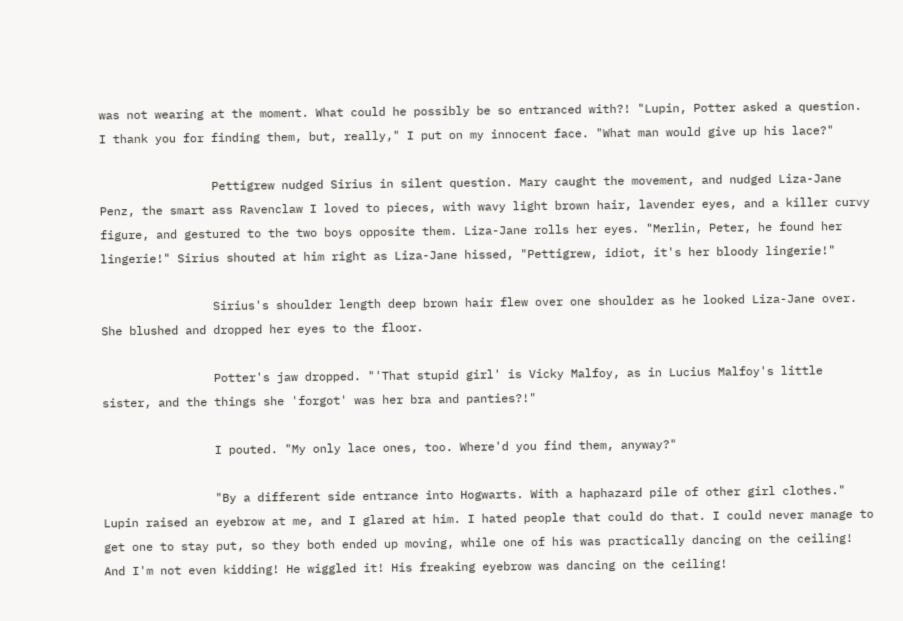was not wearing at the moment. What could he possibly be so entranced with?! "Lupin, Potter asked a question. I thank you for finding them, but, really," I put on my innocent face. "What man would give up his lace?"

                Pettigrew nudged Sirius in silent question. Mary caught the movement, and nudged Liza-Jane Penz, the smart ass Ravenclaw I loved to pieces, with wavy light brown hair, lavender eyes, and a killer curvy figure, and gestured to the two boys opposite them. Liza-Jane rolls her eyes. "Merlin, Peter, he found her lingerie!" Sirius shouted at him right as Liza-Jane hissed, "Pettigrew, idiot, it's her bloody lingerie!"

                Sirius's shoulder length deep brown hair flew over one shoulder as he looked Liza-Jane over. She blushed and dropped her eyes to the floor.

                Potter's jaw dropped. "'That stupid girl' is Vicky Malfoy, as in Lucius Malfoy's little sister, and the things she 'forgot' was her bra and panties?!"

                I pouted. "My only lace ones, too. Where'd you find them, anyway?"

                "By a different side entrance into Hogwarts. With a haphazard pile of other girl clothes." Lupin raised an eyebrow at me, and I glared at him. I hated people that could do that. I could never manage to get one to stay put, so they both ended up moving, while one of his was practically dancing on the ceiling! And I'm not even kidding! He wiggled it! His freaking eyebrow was dancing on the ceiling!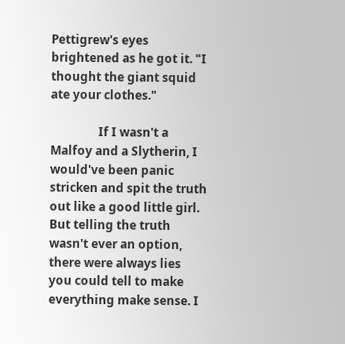Pettigrew's eyes brightened as he got it. "I thought the giant squid ate your clothes."

                If I wasn't a Malfoy and a Slytherin, I would've been panic stricken and spit the truth out like a good little girl. But telling the truth wasn't ever an option, there were always lies you could tell to make everything make sense. I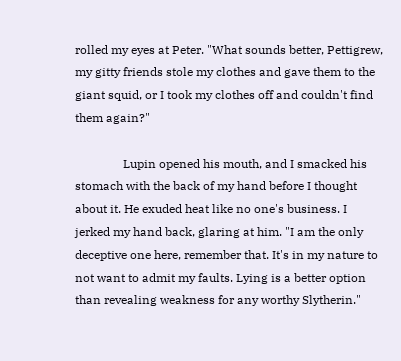rolled my eyes at Peter. "What sounds better, Pettigrew, my gitty friends stole my clothes and gave them to the giant squid, or I took my clothes off and couldn't find them again?"

                Lupin opened his mouth, and I smacked his stomach with the back of my hand before I thought about it. He exuded heat like no one's business. I jerked my hand back, glaring at him. "I am the only deceptive one here, remember that. It's in my nature to not want to admit my faults. Lying is a better option than revealing weakness for any worthy Slytherin."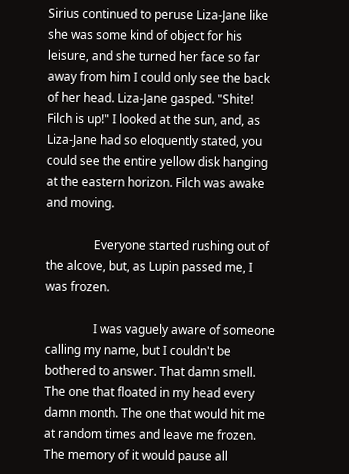Sirius continued to peruse Liza-Jane like she was some kind of object for his leisure, and she turned her face so far away from him I could only see the back of her head. Liza-Jane gasped. "Shite! Filch is up!" I looked at the sun, and, as Liza-Jane had so eloquently stated, you could see the entire yellow disk hanging at the eastern horizon. Filch was awake and moving.

                Everyone started rushing out of the alcove, but, as Lupin passed me, I was frozen.

                I was vaguely aware of someone calling my name, but I couldn't be bothered to answer. That damn smell. The one that floated in my head every damn month. The one that would hit me at random times and leave me frozen. The memory of it would pause all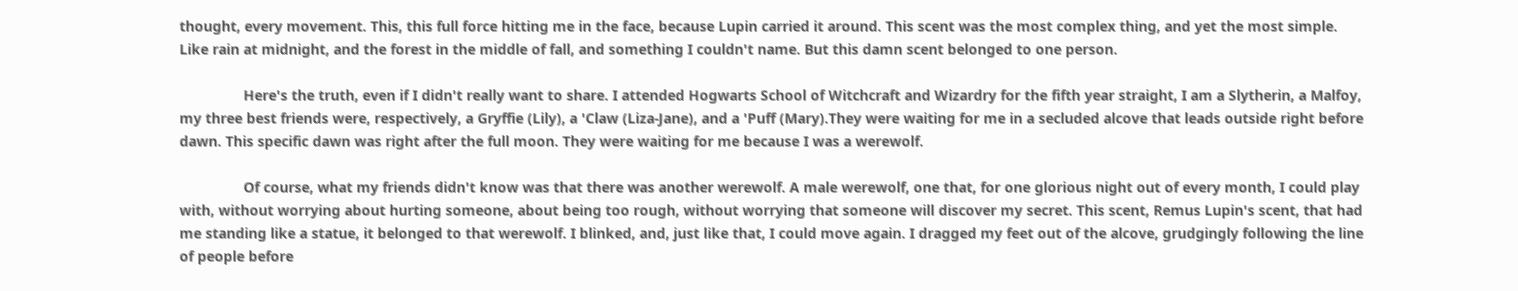thought, every movement. This, this full force hitting me in the face, because Lupin carried it around. This scent was the most complex thing, and yet the most simple. Like rain at midnight, and the forest in the middle of fall, and something I couldn't name. But this damn scent belonged to one person.

                Here's the truth, even if I didn't really want to share. I attended Hogwarts School of Witchcraft and Wizardry for the fifth year straight, I am a Slytherin, a Malfoy, my three best friends were, respectively, a Gryffie (Lily), a 'Claw (Liza-Jane), and a 'Puff (Mary).They were waiting for me in a secluded alcove that leads outside right before dawn. This specific dawn was right after the full moon. They were waiting for me because I was a werewolf.

                Of course, what my friends didn't know was that there was another werewolf. A male werewolf, one that, for one glorious night out of every month, I could play with, without worrying about hurting someone, about being too rough, without worrying that someone will discover my secret. This scent, Remus Lupin's scent, that had me standing like a statue, it belonged to that werewolf. I blinked, and, just like that, I could move again. I dragged my feet out of the alcove, grudgingly following the line of people before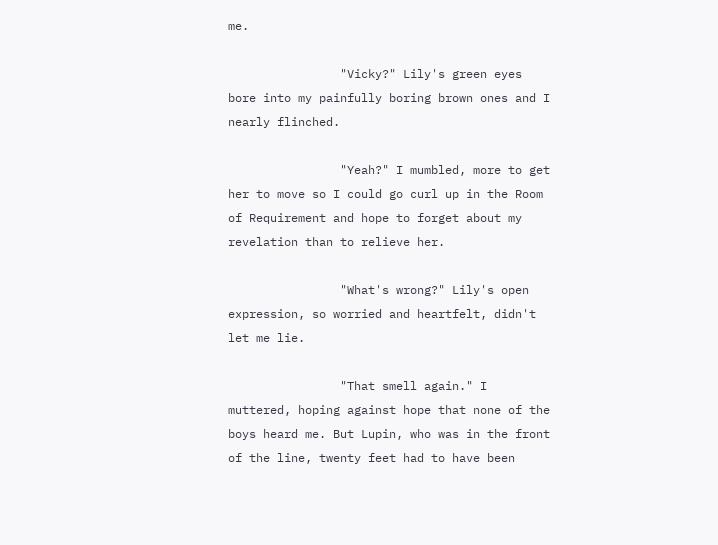me.

                "Vicky?" Lily's green eyes bore into my painfully boring brown ones and I nearly flinched.

                "Yeah?" I mumbled, more to get her to move so I could go curl up in the Room of Requirement and hope to forget about my revelation than to relieve her.

                "What's wrong?" Lily's open expression, so worried and heartfelt, didn't let me lie.

                "That smell again." I muttered, hoping against hope that none of the boys heard me. But Lupin, who was in the front of the line, twenty feet had to have been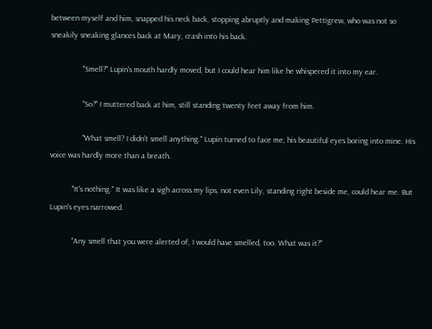between myself and him, snapped his neck back, stopping abruptly and making Pettigrew, who was not so sneakily sneaking glances back at Mary, crash into his back.

                "Smell?" Lupin's mouth hardly moved, but I could hear him like he whispered it into my ear.

                "So?" I muttered back at him, still standing twenty feet away from him.

                "What smell? I didn't smell anything." Lupin turned to face me, his beautiful eyes boring into mine. His voice was hardly more than a breath.

           "It's nothing." It was like a sigh across my lips, not even Lily, standing right beside me, could hear me. But Lupin's eyes narrowed.

           "Any smell that you were alerted of, I would have smelled, too. What was it?"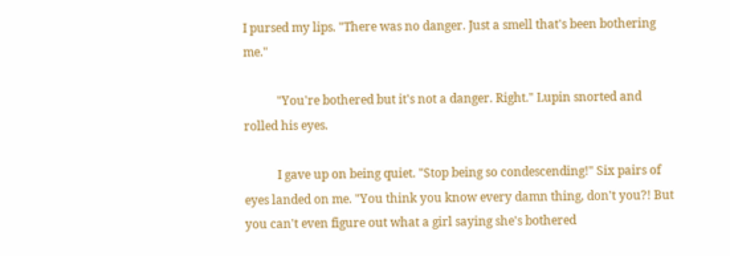I pursed my lips. "There was no danger. Just a smell that's been bothering me."

           "You're bothered but it's not a danger. Right." Lupin snorted and rolled his eyes.

           I gave up on being quiet. "Stop being so condescending!" Six pairs of eyes landed on me. "You think you know every damn thing, don't you?! But you can't even figure out what a girl saying she's bothered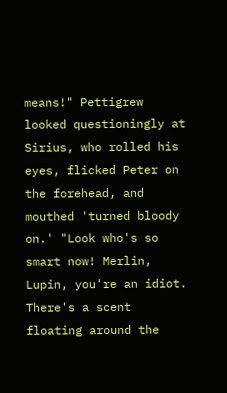means!" Pettigrew looked questioningly at Sirius, who rolled his eyes, flicked Peter on the forehead, and mouthed 'turned bloody on.' "Look who's so smart now! Merlin, Lupin, you're an idiot. There's a scent floating around the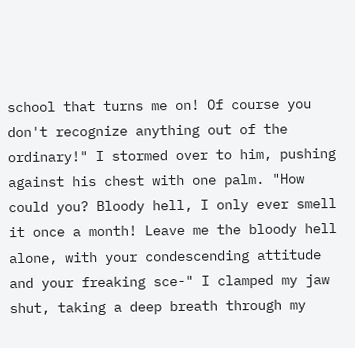school that turns me on! Of course you don't recognize anything out of the ordinary!" I stormed over to him, pushing against his chest with one palm. "How could you? Bloody hell, I only ever smell it once a month! Leave me the bloody hell alone, with your condescending attitude and your freaking sce-" I clamped my jaw shut, taking a deep breath through my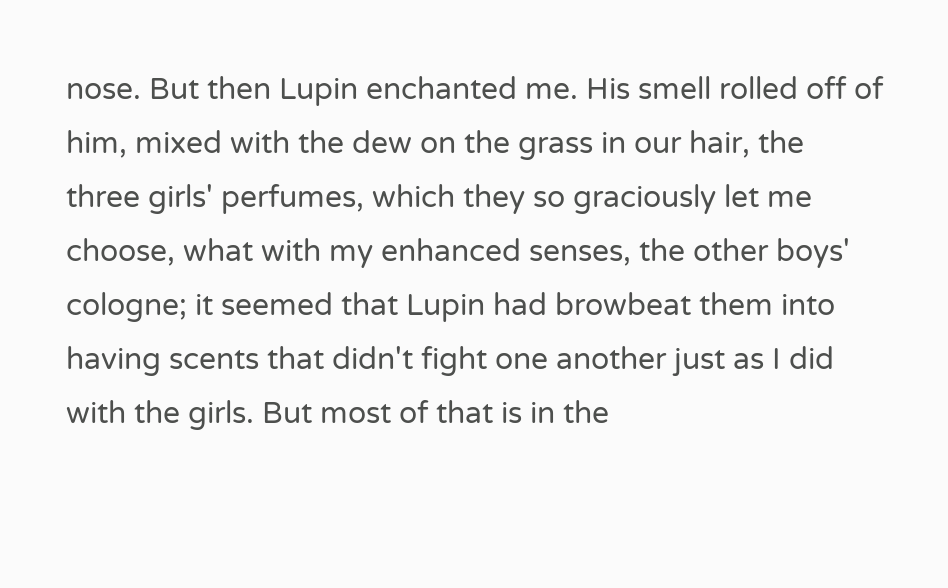nose. But then Lupin enchanted me. His smell rolled off of him, mixed with the dew on the grass in our hair, the three girls' perfumes, which they so graciously let me choose, what with my enhanced senses, the other boys' cologne; it seemed that Lupin had browbeat them into having scents that didn't fight one another just as I did with the girls. But most of that is in the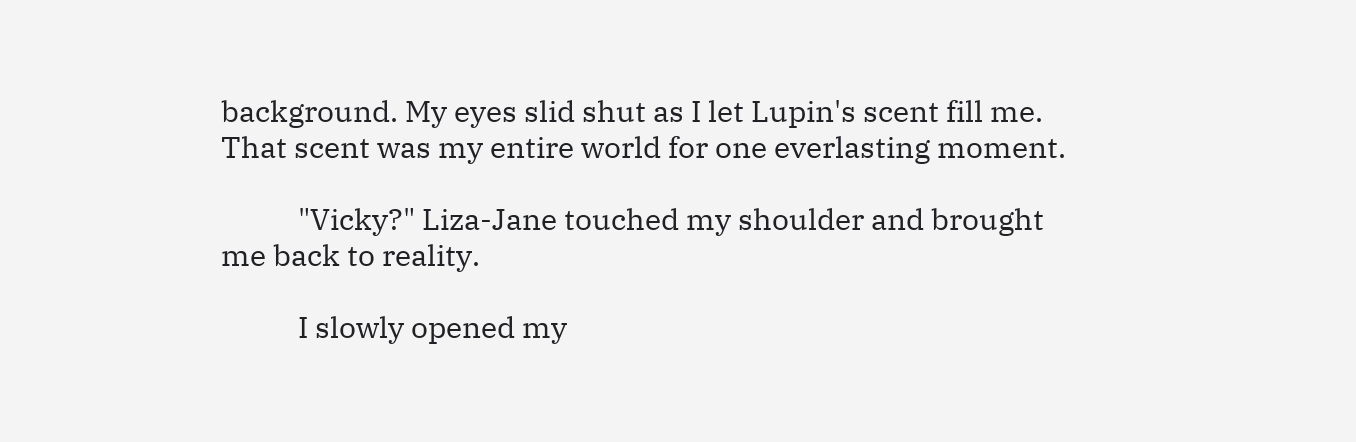background. My eyes slid shut as I let Lupin's scent fill me. That scent was my entire world for one everlasting moment.

           "Vicky?" Liza-Jane touched my shoulder and brought me back to reality.

           I slowly opened my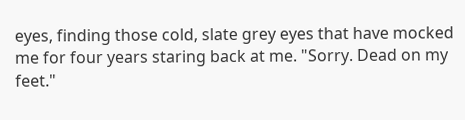eyes, finding those cold, slate grey eyes that have mocked me for four years staring back at me. "Sorry. Dead on my feet."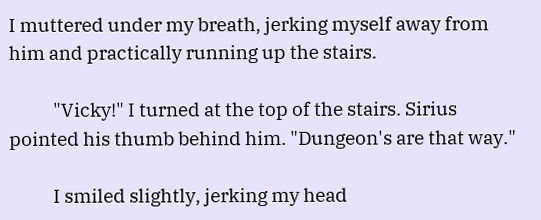I muttered under my breath, jerking myself away from him and practically running up the stairs.

           "Vicky!" I turned at the top of the stairs. Sirius pointed his thumb behind him. "Dungeon's are that way."

           I smiled slightly, jerking my head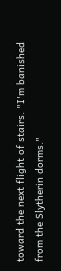toward the next flight of stairs. "I'm banished from the Slytherin dorms."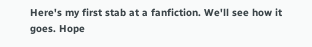Here's my first stab at a fanfiction. We'll see how it goes. Hope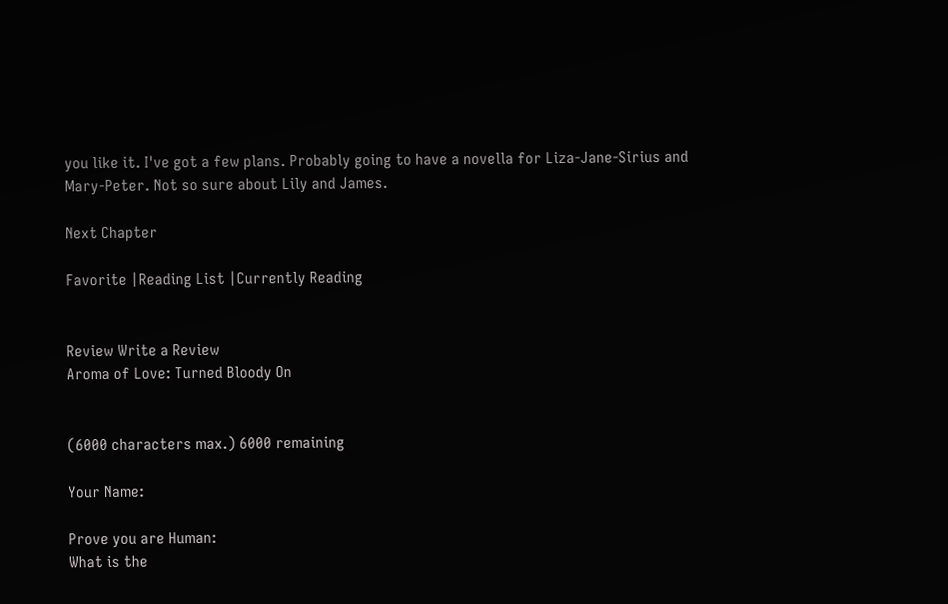you like it. I've got a few plans. Probably going to have a novella for Liza-Jane-Sirius and Mary-Peter. Not so sure about Lily and James.

Next Chapter

Favorite |Reading List |Currently Reading


Review Write a Review
Aroma of Love: Turned Bloody On


(6000 characters max.) 6000 remaining

Your Name:

Prove you are Human:
What is the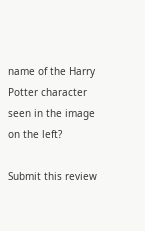name of the Harry Potter character seen in the image on the left?

Submit this review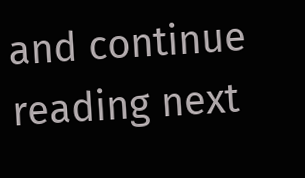and continue reading next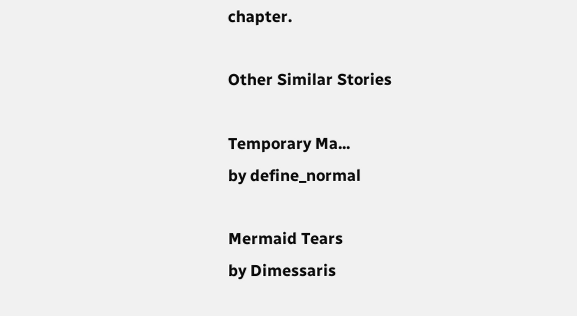chapter.

Other Similar Stories

Temporary Ma...
by define_normal

Mermaid Tears
by Dimessaris